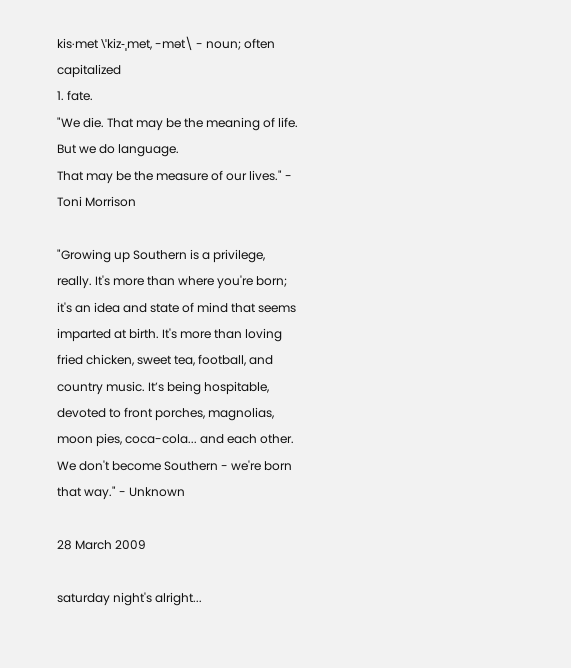kis·met \ˈkiz-ˌmet, -mət\ - noun; often capitalized
1. fate.
"We die. That may be the meaning of life. But we do language.
That may be the measure of our lives." - Toni Morrison

"Growing up Southern is a privilege, really. It's more than where you're born; it's an idea and state of mind that seems imparted at birth. It's more than loving fried chicken, sweet tea, football, and country music. It’s being hospitable, devoted to front porches, magnolias, moon pies, coca-cola... and each other. We don't become Southern - we're born that way." - Unknown

28 March 2009

saturday night's alright...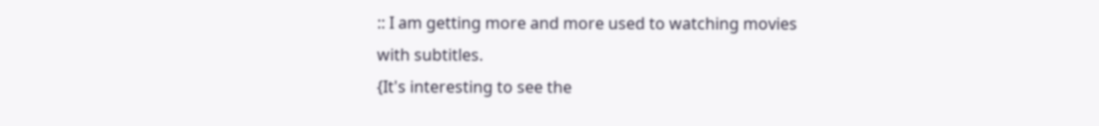:: I am getting more and more used to watching movies with subtitles.
{It's interesting to see the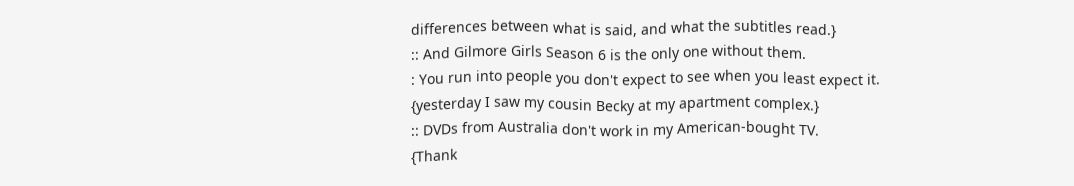differences between what is said, and what the subtitles read.}
:: And Gilmore Girls Season 6 is the only one without them.
: You run into people you don't expect to see when you least expect it.
{yesterday I saw my cousin Becky at my apartment complex.}
:: DVDs from Australia don't work in my American-bought TV.
{Thank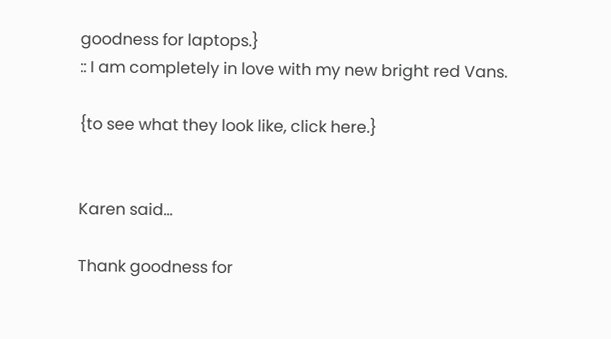goodness for laptops.}
:: I am completely in love with my new bright red Vans.

{to see what they look like, click here.}


Karen said...

Thank goodness for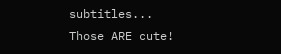subtitles...
Those ARE cute!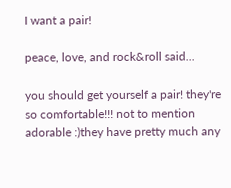I want a pair!

peace, love, and rock&roll said...

you should get yourself a pair! they're so comfortable!!! not to mention adorable :)they have pretty much any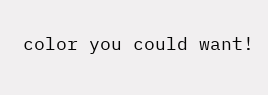color you could want!